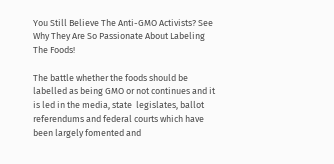You Still Believe The Anti-GMO Activists? See Why They Are So Passionate About Labeling The Foods!

The battle whether the foods should be labelled as being GMO or not continues and it is led in the media, state  legislates, ballot referendums and federal courts which have been largely fomented and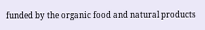funded by the organic food and natural products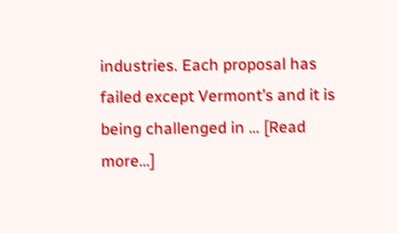industries. Each proposal has failed except Vermont’s and it is being challenged in … [Read more…]